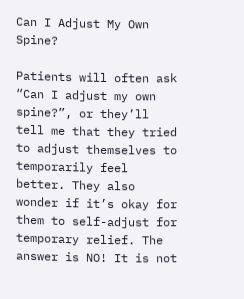Can I Adjust My Own Spine?

Patients will often ask “Can I adjust my own spine?”, or they’ll tell me that they tried to adjust themselves to temporarily feel better. They also wonder if it’s okay for them to self-adjust for temporary relief. The answer is NO! It is not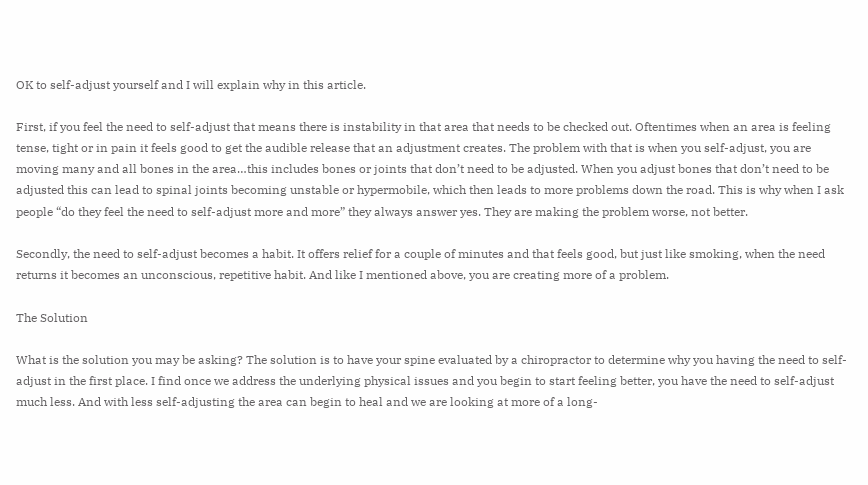OK to self-adjust yourself and I will explain why in this article.

First, if you feel the need to self-adjust that means there is instability in that area that needs to be checked out. Oftentimes when an area is feeling tense, tight or in pain it feels good to get the audible release that an adjustment creates. The problem with that is when you self-adjust, you are moving many and all bones in the area…this includes bones or joints that don’t need to be adjusted. When you adjust bones that don’t need to be adjusted this can lead to spinal joints becoming unstable or hypermobile, which then leads to more problems down the road. This is why when I ask people “do they feel the need to self-adjust more and more” they always answer yes. They are making the problem worse, not better.

Secondly, the need to self-adjust becomes a habit. It offers relief for a couple of minutes and that feels good, but just like smoking, when the need returns it becomes an unconscious, repetitive habit. And like I mentioned above, you are creating more of a problem.

The Solution

What is the solution you may be asking? The solution is to have your spine evaluated by a chiropractor to determine why you having the need to self-adjust in the first place. I find once we address the underlying physical issues and you begin to start feeling better, you have the need to self-adjust much less. And with less self-adjusting the area can begin to heal and we are looking at more of a long-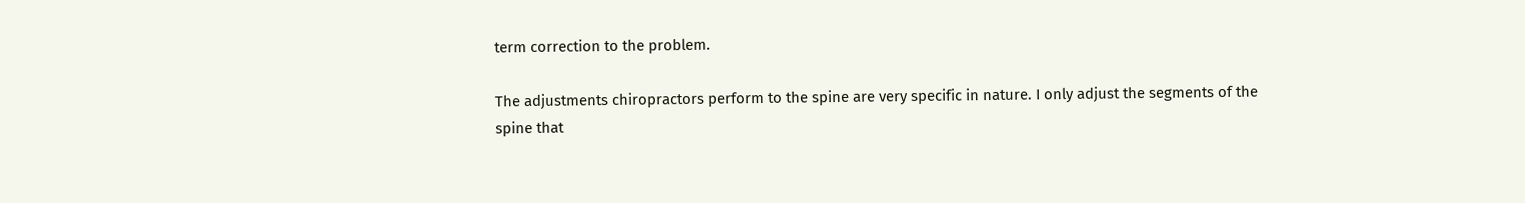term correction to the problem.

The adjustments chiropractors perform to the spine are very specific in nature. I only adjust the segments of the spine that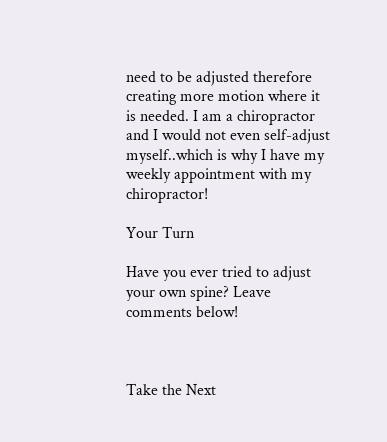need to be adjusted therefore creating more motion where it is needed. I am a chiropractor and I would not even self-adjust myself..which is why I have my weekly appointment with my chiropractor!

Your Turn

Have you ever tried to adjust your own spine? Leave comments below!



Take the Next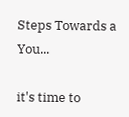Steps Towards a                   You...

it's time to